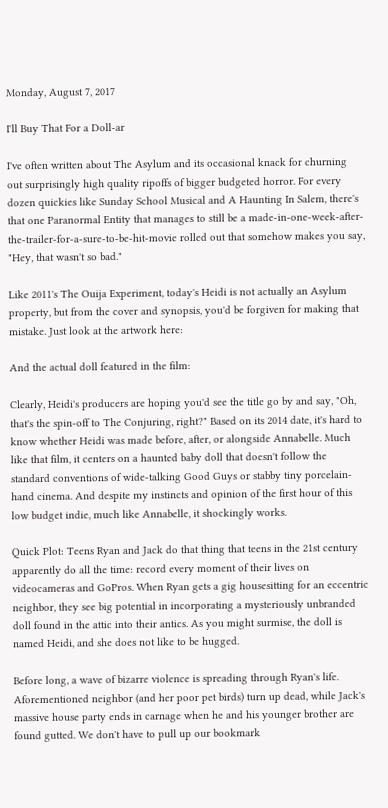Monday, August 7, 2017

I'll Buy That For a Doll-ar

I've often written about The Asylum and its occasional knack for churning out surprisingly high quality ripoffs of bigger budgeted horror. For every dozen quickies like Sunday School Musical and A Haunting In Salem, there's that one Paranormal Entity that manages to still be a made-in-one-week-after-the-trailer-for-a-sure-to-be-hit-movie rolled out that somehow makes you say, "Hey, that wasn't so bad."

Like 2011's The Ouija Experiment, today's Heidi is not actually an Asylum property, but from the cover and synopsis, you'd be forgiven for making that mistake. Just look at the artwork here:

And the actual doll featured in the film:

Clearly, Heidi's producers are hoping you'd see the title go by and say, "Oh, that's the spin-off to The Conjuring, right?" Based on its 2014 date, it's hard to know whether Heidi was made before, after, or alongside Annabelle. Much like that film, it centers on a haunted baby doll that doesn't follow the standard conventions of wide-talking Good Guys or stabby tiny porcelain-hand cinema. And despite my instincts and opinion of the first hour of this low budget indie, much like Annabelle, it shockingly works.

Quick Plot: Teens Ryan and Jack do that thing that teens in the 21st century apparently do all the time: record every moment of their lives on videocameras and GoPros. When Ryan gets a gig housesitting for an eccentric neighbor, they see big potential in incorporating a mysteriously unbranded doll found in the attic into their antics. As you might surmise, the doll is named Heidi, and she does not like to be hugged.

Before long, a wave of bizarre violence is spreading through Ryan's life. Aforementioned neighbor (and her poor pet birds) turn up dead, while Jack's massive house party ends in carnage when he and his younger brother are found gutted. We don't have to pull up our bookmark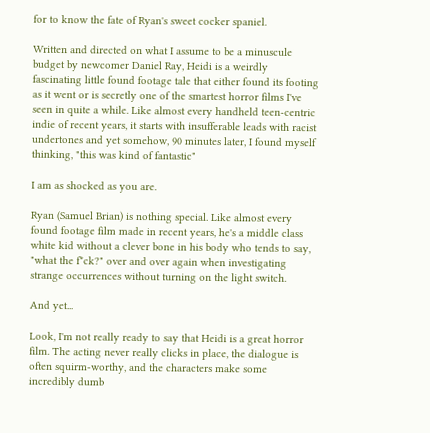for to know the fate of Ryan's sweet cocker spaniel.

Written and directed on what I assume to be a minuscule budget by newcomer Daniel Ray, Heidi is a weirdly fascinating little found footage tale that either found its footing as it went or is secretly one of the smartest horror films I've seen in quite a while. Like almost every handheld teen-centric indie of recent years, it starts with insufferable leads with racist undertones and yet somehow, 90 minutes later, I found myself thinking, "this was kind of fantastic"

I am as shocked as you are.

Ryan (Samuel Brian) is nothing special. Like almost every found footage film made in recent years, he's a middle class white kid without a clever bone in his body who tends to say, "what the f*ck?" over and over again when investigating strange occurrences without turning on the light switch.

And yet...

Look, I'm not really ready to say that Heidi is a great horror film. The acting never really clicks in place, the dialogue is often squirm-worthy, and the characters make some incredibly dumb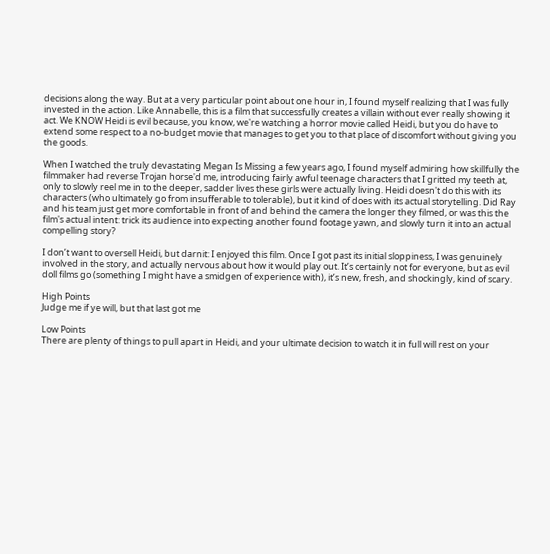decisions along the way. But at a very particular point about one hour in, I found myself realizing that I was fully invested in the action. Like Annabelle, this is a film that successfully creates a villain without ever really showing it act. We KNOW Heidi is evil because, you know, we're watching a horror movie called Heidi, but you do have to extend some respect to a no-budget movie that manages to get you to that place of discomfort without giving you the goods.

When I watched the truly devastating Megan Is Missing a few years ago, I found myself admiring how skillfully the filmmaker had reverse Trojan horse'd me, introducing fairly awful teenage characters that I gritted my teeth at, only to slowly reel me in to the deeper, sadder lives these girls were actually living. Heidi doesn't do this with its characters (who ultimately go from insufferable to tolerable), but it kind of does with its actual storytelling. Did Ray and his team just get more comfortable in front of and behind the camera the longer they filmed, or was this the film's actual intent: trick its audience into expecting another found footage yawn, and slowly turn it into an actual compelling story?

I don’t want to oversell Heidi, but darnit: I enjoyed this film. Once I got past its initial sloppiness, I was genuinely involved in the story, and actually nervous about how it would play out. It’s certainly not for everyone, but as evil doll films go (something I might have a smidgen of experience with), it’s new, fresh, and shockingly, kind of scary.

High Points
Judge me if ye will, but that last got me

Low Points
There are plenty of things to pull apart in Heidi, and your ultimate decision to watch it in full will rest on your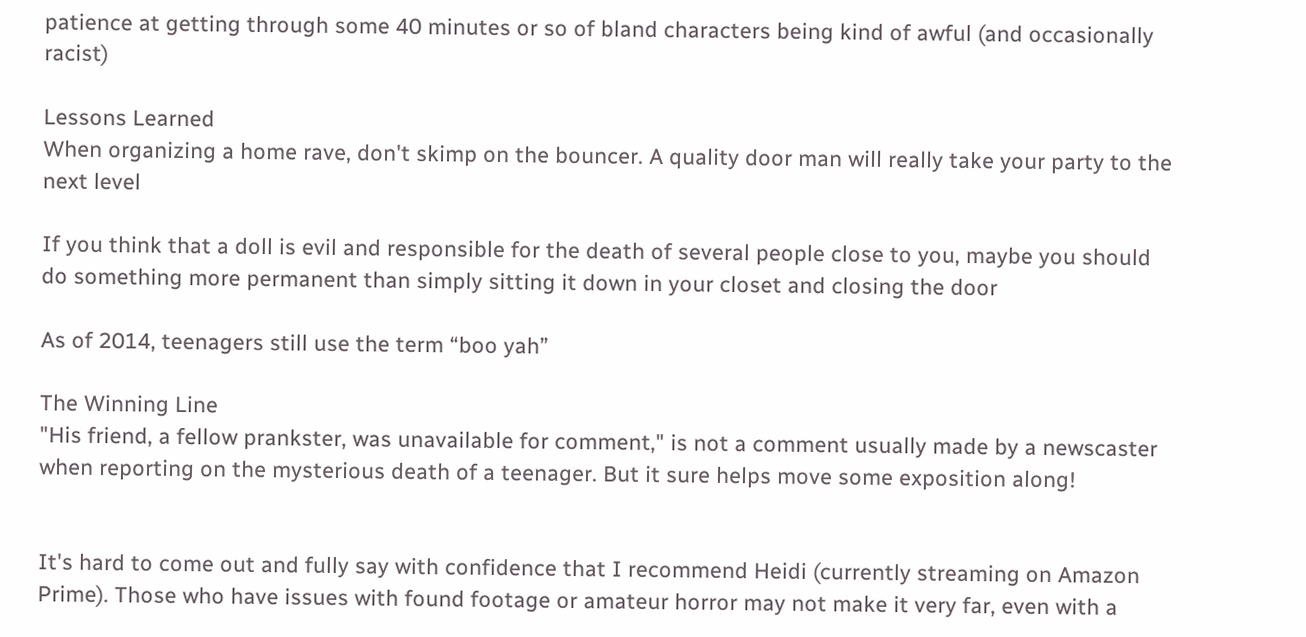patience at getting through some 40 minutes or so of bland characters being kind of awful (and occasionally racist)

Lessons Learned
When organizing a home rave, don't skimp on the bouncer. A quality door man will really take your party to the next level

If you think that a doll is evil and responsible for the death of several people close to you, maybe you should do something more permanent than simply sitting it down in your closet and closing the door

As of 2014, teenagers still use the term “boo yah”

The Winning Line
"His friend, a fellow prankster, was unavailable for comment," is not a comment usually made by a newscaster when reporting on the mysterious death of a teenager. But it sure helps move some exposition along!


It's hard to come out and fully say with confidence that I recommend Heidi (currently streaming on Amazon Prime). Those who have issues with found footage or amateur horror may not make it very far, even with a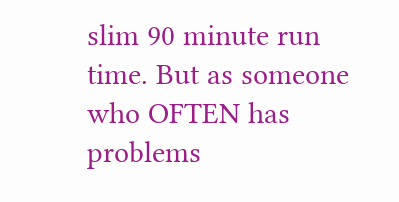slim 90 minute run time. But as someone who OFTEN has problems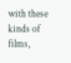with these kinds of films,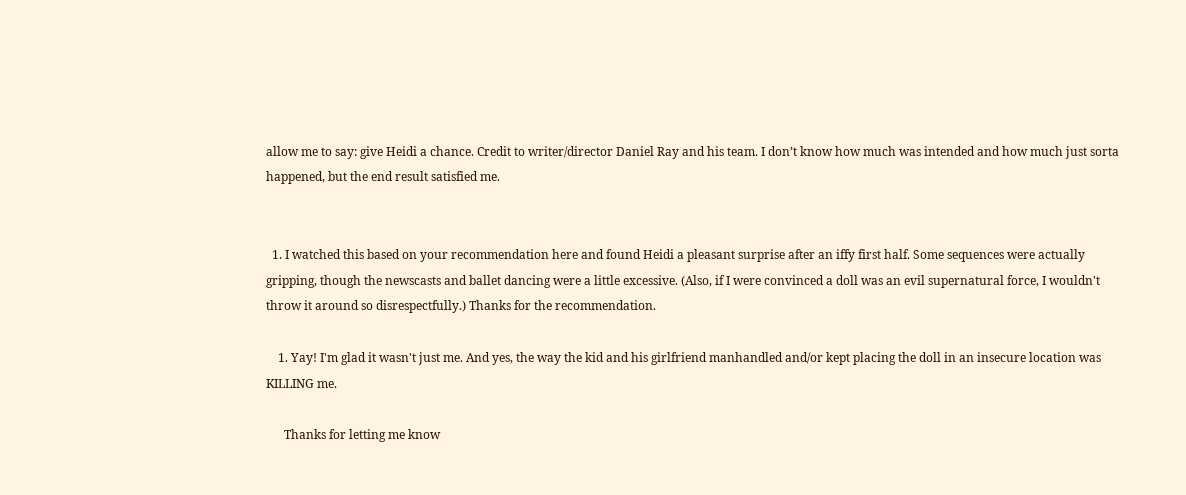allow me to say: give Heidi a chance. Credit to writer/director Daniel Ray and his team. I don’t know how much was intended and how much just sorta happened, but the end result satisfied me.


  1. I watched this based on your recommendation here and found Heidi a pleasant surprise after an iffy first half. Some sequences were actually gripping, though the newscasts and ballet dancing were a little excessive. (Also, if I were convinced a doll was an evil supernatural force, I wouldn't throw it around so disrespectfully.) Thanks for the recommendation.

    1. Yay! I'm glad it wasn't just me. And yes, the way the kid and his girlfriend manhandled and/or kept placing the doll in an insecure location was KILLING me.

      Thanks for letting me know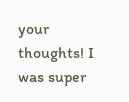your thoughts! I was super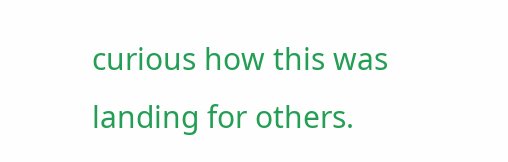curious how this was landing for others.